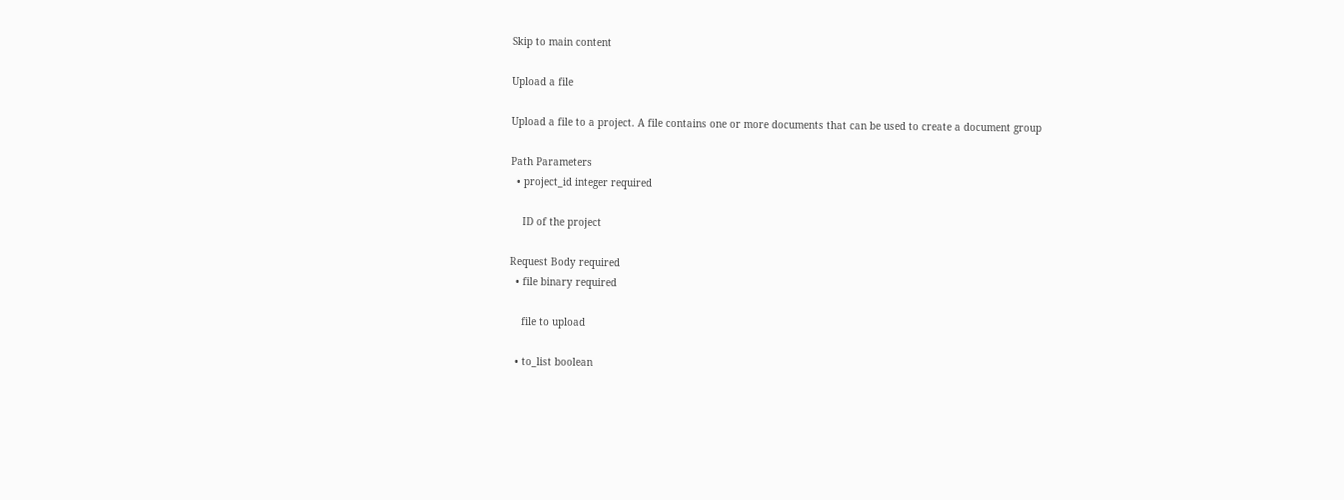Skip to main content

Upload a file

Upload a file to a project. A file contains one or more documents that can be used to create a document group

Path Parameters
  • project_id integer required

    ID of the project

Request Body required
  • file binary required

    file to upload

  • to_list boolean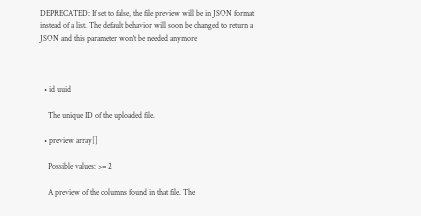DEPRECATED: If set to false, the file preview will be in JSON format instead of a list. The default behavior will soon be changed to return a JSON and this parameter won't be needed anymore



  • id uuid

    The unique ID of the uploaded file.

  • preview array[]

    Possible values: >= 2

    A preview of the columns found in that file. The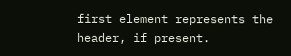first element represents the header, if present.